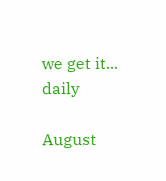we get it... daily

August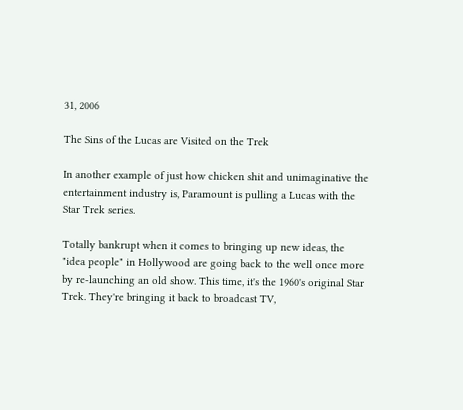31, 2006

The Sins of the Lucas are Visited on the Trek

In another example of just how chicken shit and unimaginative the entertainment industry is, Paramount is pulling a Lucas with the Star Trek series.

Totally bankrupt when it comes to bringing up new ideas, the "idea people" in Hollywood are going back to the well once more by re-launching an old show. This time, it's the 1960's original Star Trek. They're bringing it back to broadcast TV,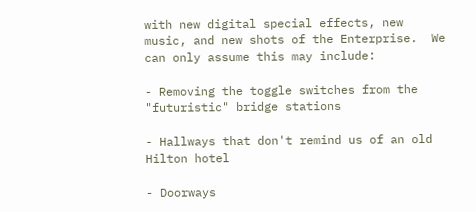with new digital special effects, new music, and new shots of the Enterprise.  We can only assume this may include:

- Removing the toggle switches from the "futuristic" bridge stations

- Hallways that don't remind us of an old Hilton hotel

- Doorways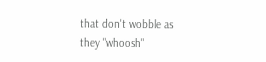that don't wobble as they "whoosh"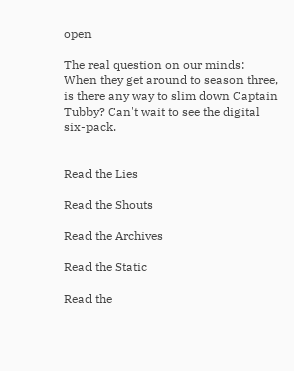open

The real question on our minds: When they get around to season three, is there any way to slim down Captain Tubby? Can't wait to see the digital six-pack.


Read the Lies

Read the Shouts

Read the Archives

Read the Static

Read the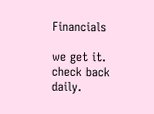Financials

we get it.  check back daily.